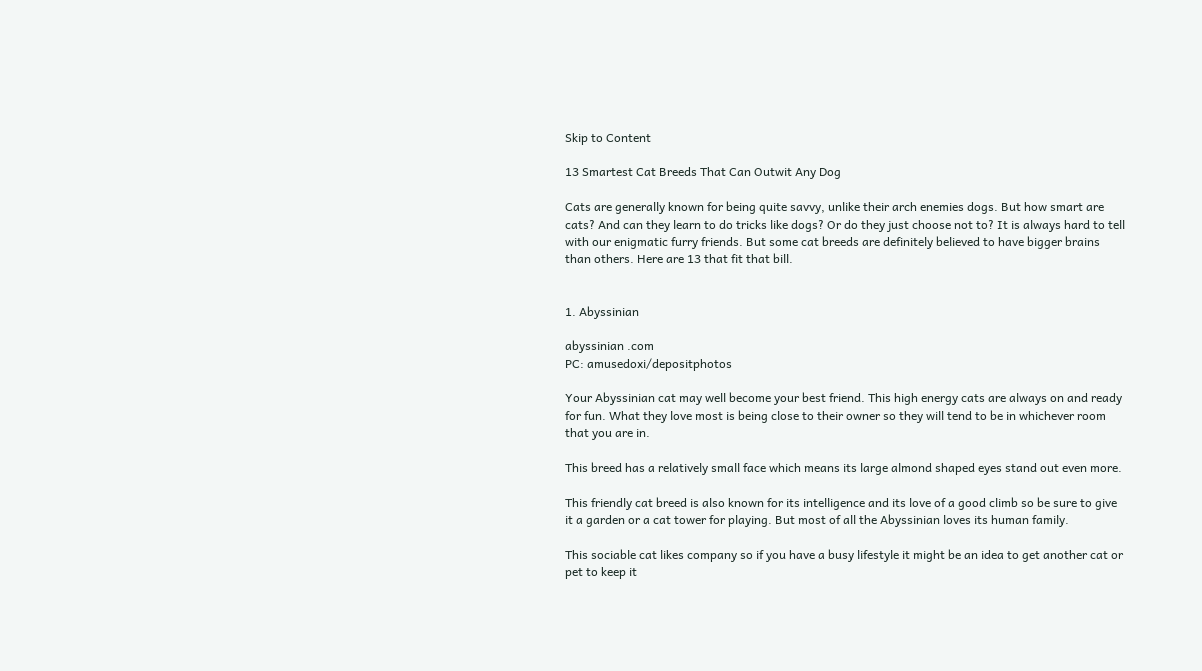Skip to Content

13 Smartest Cat Breeds That Can Outwit Any Dog

Cats are generally known for being quite savvy, unlike their arch enemies dogs. But how smart are cats? And can they learn to do tricks like dogs? Or do they just choose not to? It is always hard to tell with our enigmatic furry friends. But some cat breeds are definitely believed to have bigger brains than others. Here are 13 that fit that bill.


1. Abyssinian

abyssinian .com
PC: amusedoxi/depositphotos

Your Abyssinian cat may well become your best friend. This high energy cats are always on and ready for fun. What they love most is being close to their owner so they will tend to be in whichever room that you are in.

This breed has a relatively small face which means its large almond shaped eyes stand out even more.

This friendly cat breed is also known for its intelligence and its love of a good climb so be sure to give it a garden or a cat tower for playing. But most of all the Abyssinian loves its human family.

This sociable cat likes company so if you have a busy lifestyle it might be an idea to get another cat or pet to keep it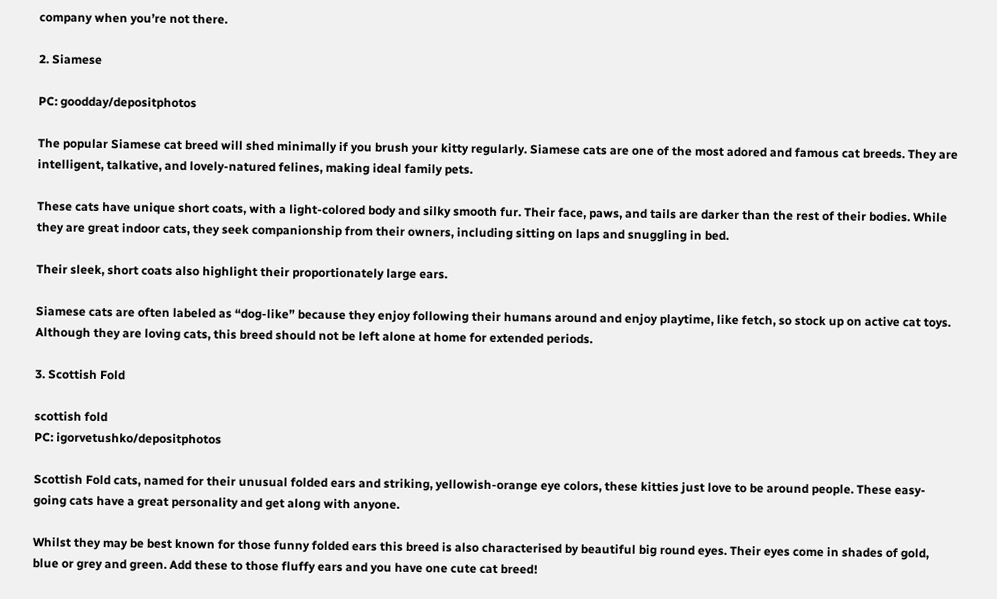company when you’re not there.

2. Siamese

PC: goodday/depositphotos

The popular Siamese cat breed will shed minimally if you brush your kitty regularly. Siamese cats are one of the most adored and famous cat breeds. They are intelligent, talkative, and lovely-natured felines, making ideal family pets.

These cats have unique short coats, with a light-colored body and silky smooth fur. Their face, paws, and tails are darker than the rest of their bodies. While they are great indoor cats, they seek companionship from their owners, including sitting on laps and snuggling in bed.

Their sleek, short coats also highlight their proportionately large ears.

Siamese cats are often labeled as “dog-like” because they enjoy following their humans around and enjoy playtime, like fetch, so stock up on active cat toys. Although they are loving cats, this breed should not be left alone at home for extended periods.

3. Scottish Fold

scottish fold
PC: igorvetushko/depositphotos

Scottish Fold cats, named for their unusual folded ears and striking, yellowish-orange eye colors, these kitties just love to be around people. These easy-going cats have a great personality and get along with anyone.

Whilst they may be best known for those funny folded ears this breed is also characterised by beautiful big round eyes. Their eyes come in shades of gold, blue or grey and green. Add these to those fluffy ears and you have one cute cat breed!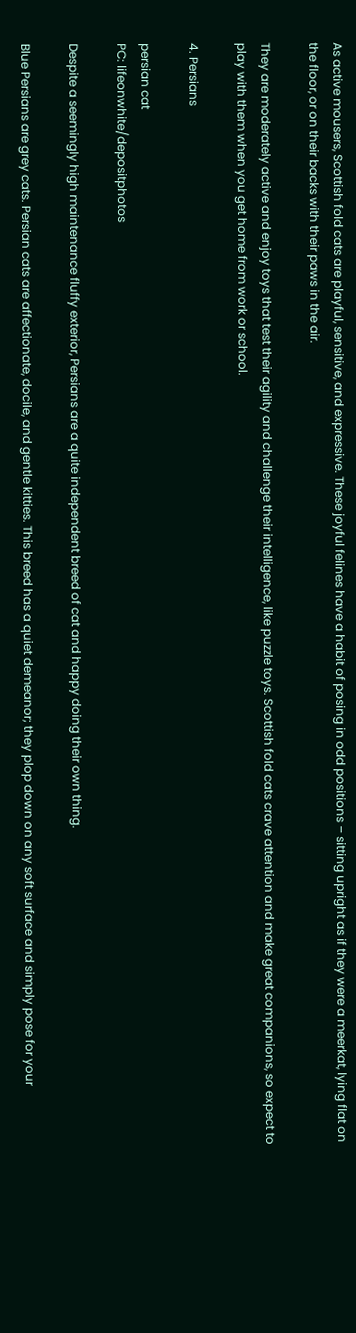As active mousers, Scottish fold cats are playful, sensitive, and expressive. These joyful felines have a habit of posing in odd positions – sitting upright as if they were a meerkat, lying flat on the floor, or on their backs with their paws in the air.

They are moderately active and enjoy toys that test their agility and challenge their intelligence, like puzzle toys. Scottish fold cats crave attention and make great companions, so expect to play with them when you get home from work or school.

4. Persians

persian cat
PC: lifeonwhite/depositphotos

Despite a seemingly high maintenance fluffy exterior, Persians are a quite independent breed of cat and happy doing their own thing.

Blue Persians are grey cats. Persian cats are affectionate, docile, and gentle kitties. This breed has a quiet demeanor; they plop down on any soft surface and simply pose for your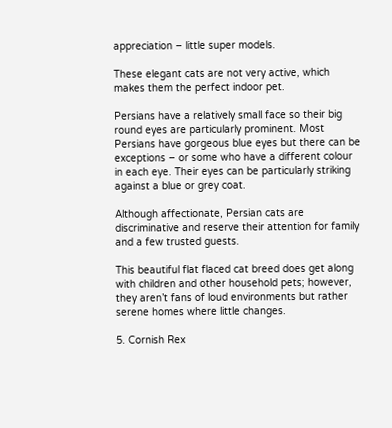appreciation – little super models.

These elegant cats are not very active, which makes them the perfect indoor pet.

Persians have a relatively small face so their big round eyes are particularly prominent. Most Persians have gorgeous blue eyes but there can be exceptions – or some who have a different colour in each eye. Their eyes can be particularly striking against a blue or grey coat.

Although affectionate, Persian cats are discriminative and reserve their attention for family and a few trusted guests.

This beautiful flat flaced cat breed does get along with children and other household pets; however, they aren’t fans of loud environments but rather serene homes where little changes.

5. Cornish Rex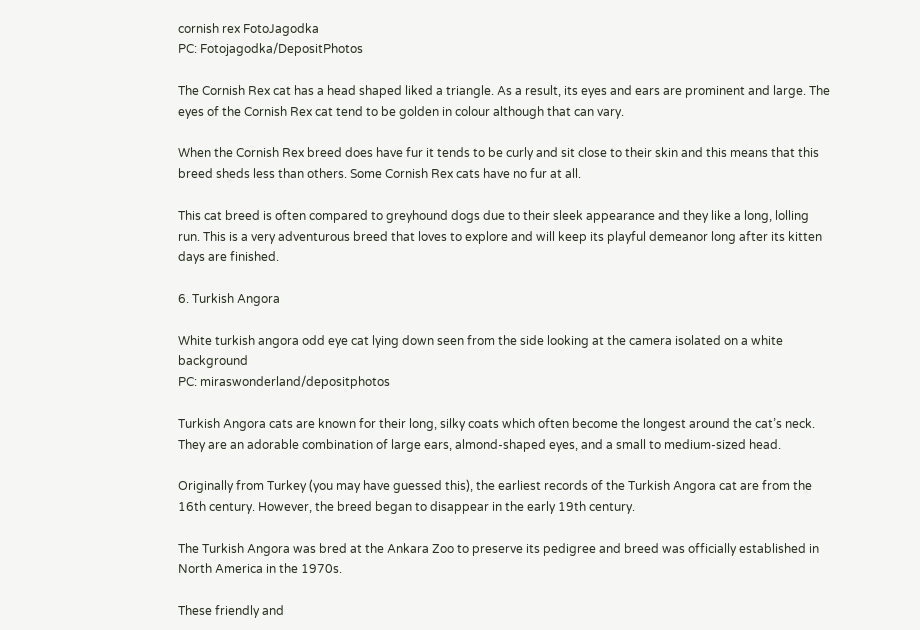cornish rex FotoJagodka
PC: Fotojagodka/DepositPhotos

The Cornish Rex cat has a head shaped liked a triangle. As a result, its eyes and ears are prominent and large. The eyes of the Cornish Rex cat tend to be golden in colour although that can vary.

When the Cornish Rex breed does have fur it tends to be curly and sit close to their skin and this means that this breed sheds less than others. Some Cornish Rex cats have no fur at all.

This cat breed is often compared to greyhound dogs due to their sleek appearance and they like a long, lolling run. This is a very adventurous breed that loves to explore and will keep its playful demeanor long after its kitten days are finished.

6. Turkish Angora

White turkish angora odd eye cat lying down seen from the side looking at the camera isolated on a white background
PC: miraswonderland/depositphotos

Turkish Angora cats are known for their long, silky coats which often become the longest around the cat’s neck. They are an adorable combination of large ears, almond-shaped eyes, and a small to medium-sized head.

Originally from Turkey (you may have guessed this), the earliest records of the Turkish Angora cat are from the 16th century. However, the breed began to disappear in the early 19th century.

The Turkish Angora was bred at the Ankara Zoo to preserve its pedigree and breed was officially established in North America in the 1970s.

These friendly and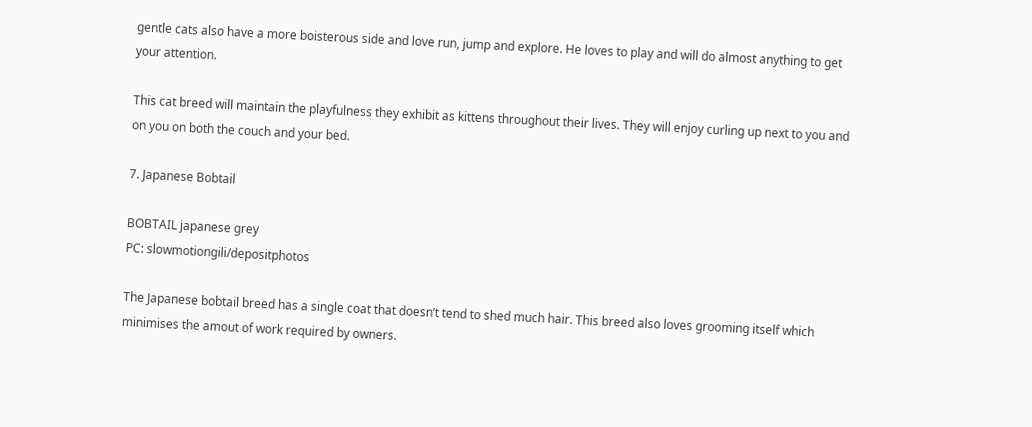gentle cats also have a more boisterous side and love run, jump and explore. He loves to play and will do almost anything to get your attention.

This cat breed will maintain the playfulness they exhibit as kittens throughout their lives. They will enjoy curling up next to you and on you on both the couch and your bed.

7. Japanese Bobtail

BOBTAIL japanese grey
PC: slowmotiongili/depositphotos

The Japanese bobtail breed has a single coat that doesn’t tend to shed much hair. This breed also loves grooming itself which minimises the amout of work required by owners.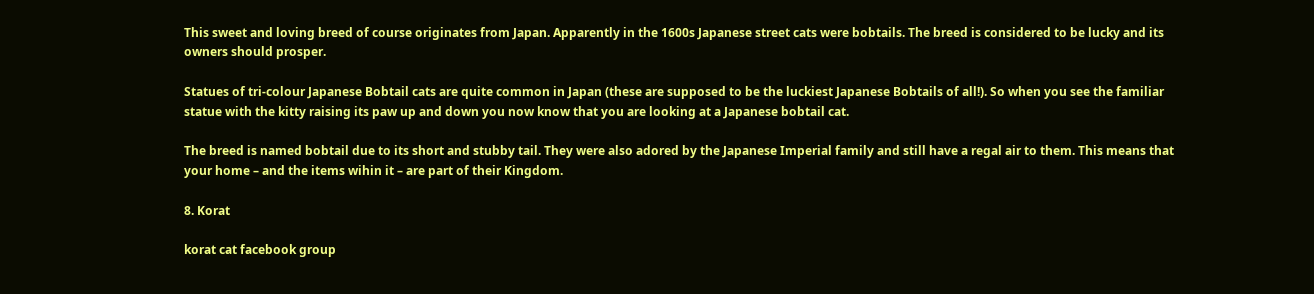This sweet and loving breed of course originates from Japan. Apparently in the 1600s Japanese street cats were bobtails. The breed is considered to be lucky and its owners should prosper.

Statues of tri-colour Japanese Bobtail cats are quite common in Japan (these are supposed to be the luckiest Japanese Bobtails of all!). So when you see the familiar statue with the kitty raising its paw up and down you now know that you are looking at a Japanese bobtail cat.

The breed is named bobtail due to its short and stubby tail. They were also adored by the Japanese Imperial family and still have a regal air to them. This means that your home – and the items wihin it – are part of their Kingdom.

8. Korat

korat cat facebook group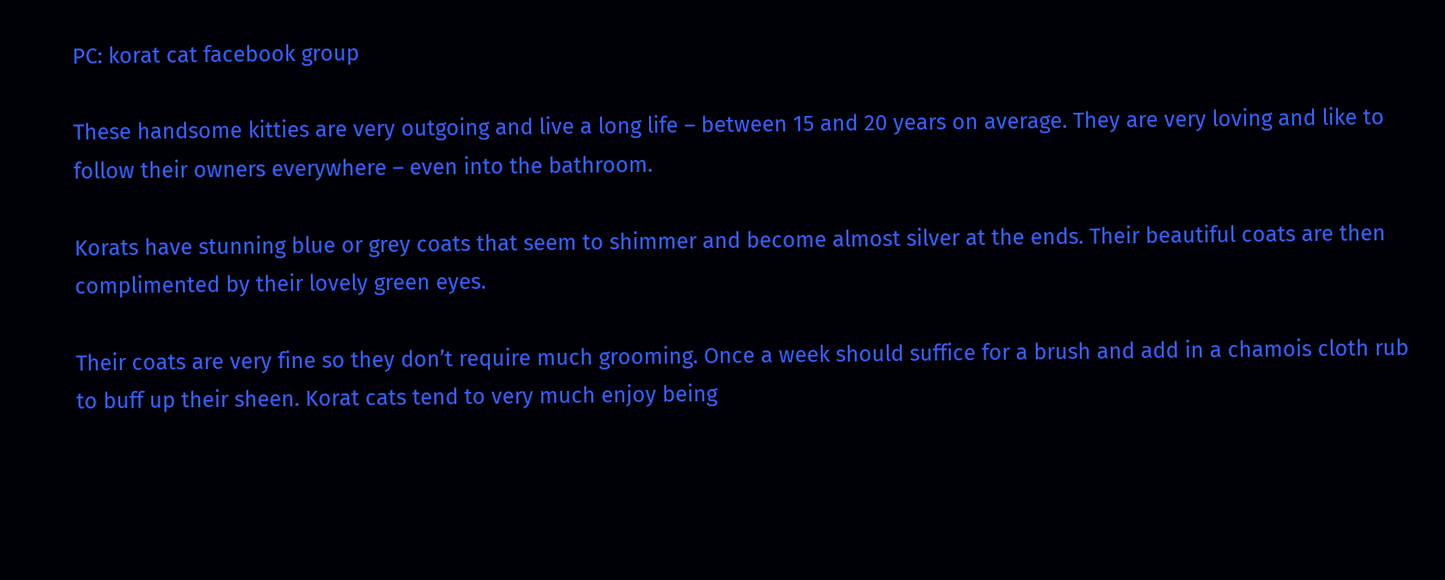PC: korat cat facebook group

These handsome kitties are very outgoing and live a long life – between 15 and 20 years on average. They are very loving and like to follow their owners everywhere – even into the bathroom.

Korats have stunning blue or grey coats that seem to shimmer and become almost silver at the ends. Their beautiful coats are then complimented by their lovely green eyes.

Their coats are very fine so they don’t require much grooming. Once a week should suffice for a brush and add in a chamois cloth rub to buff up their sheen. Korat cats tend to very much enjoy being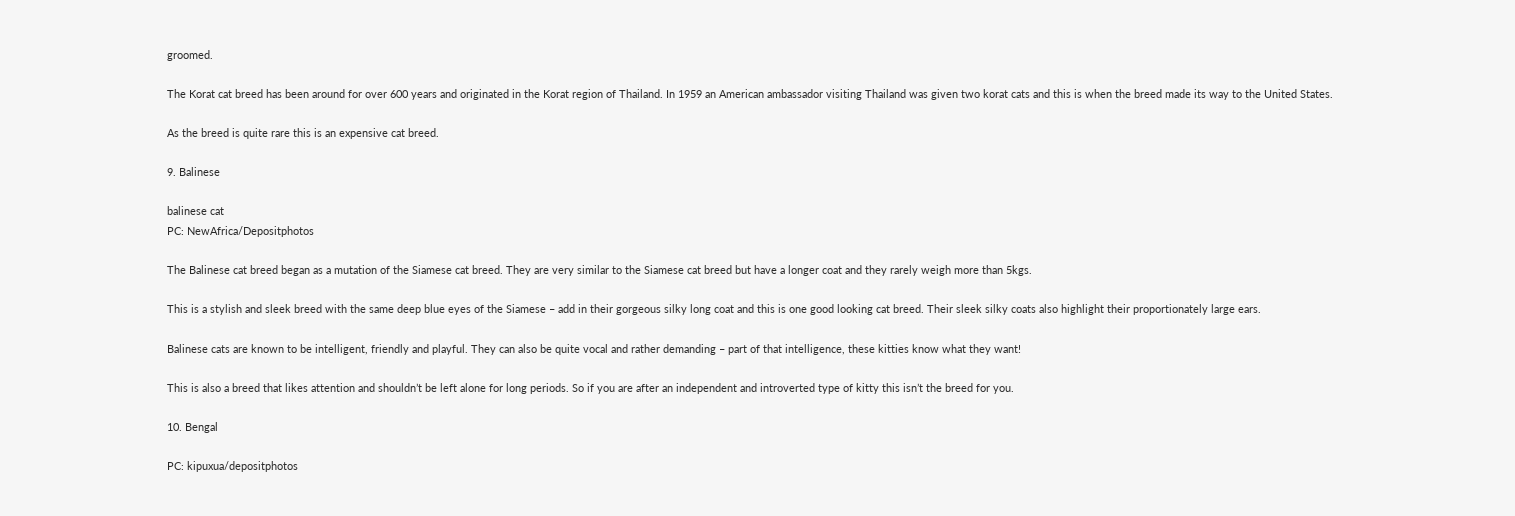groomed.

The Korat cat breed has been around for over 600 years and originated in the Korat region of Thailand. In 1959 an American ambassador visiting Thailand was given two korat cats and this is when the breed made its way to the United States.

As the breed is quite rare this is an expensive cat breed.

9. Balinese

balinese cat
PC: NewAfrica/Depositphotos

The Balinese cat breed began as a mutation of the Siamese cat breed. They are very similar to the Siamese cat breed but have a longer coat and they rarely weigh more than 5kgs.

This is a stylish and sleek breed with the same deep blue eyes of the Siamese – add in their gorgeous silky long coat and this is one good looking cat breed. Their sleek silky coats also highlight their proportionately large ears.

Balinese cats are known to be intelligent, friendly and playful. They can also be quite vocal and rather demanding – part of that intelligence, these kitties know what they want!

This is also a breed that likes attention and shouldn’t be left alone for long periods. So if you are after an independent and introverted type of kitty this isn’t the breed for you.

10. Bengal

PC: kipuxua/depositphotos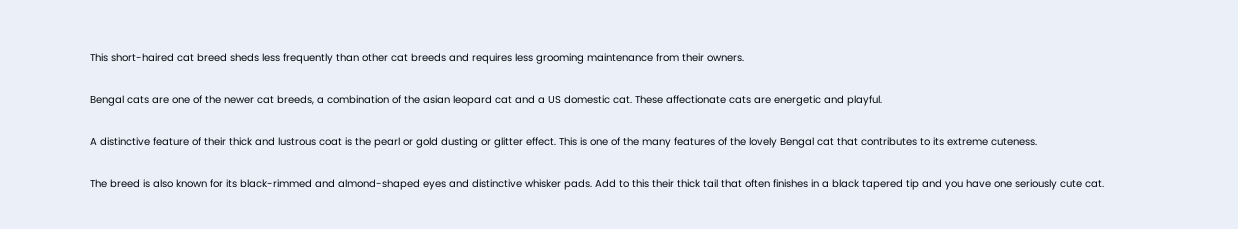This short-haired cat breed sheds less frequently than other cat breeds and requires less grooming maintenance from their owners.

Bengal cats are one of the newer cat breeds, a combination of the asian leopard cat and a US domestic cat. These affectionate cats are energetic and playful.

A distinctive feature of their thick and lustrous coat is the pearl or gold dusting or glitter effect. This is one of the many features of the lovely Bengal cat that contributes to its extreme cuteness.

The breed is also known for its black-rimmed and almond-shaped eyes and distinctive whisker pads. Add to this their thick tail that often finishes in a black tapered tip and you have one seriously cute cat.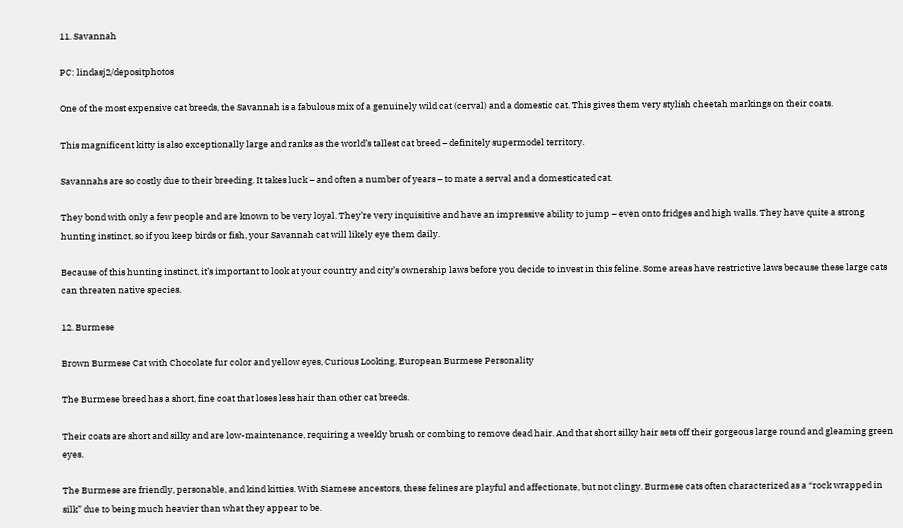11. Savannah

PC: lindasj2/depositphotos

One of the most expensive cat breeds, the Savannah is a fabulous mix of a genuinely wild cat (cerval) and a domestic cat. This gives them very stylish cheetah markings on their coats.

This magnificent kitty is also exceptionally large and ranks as the world’s tallest cat breed – definitely supermodel territory.

Savannahs are so costly due to their breeding. It takes luck – and often a number of years – to mate a serval and a domesticated cat.

They bond with only a few people and are known to be very loyal. They’re very inquisitive and have an impressive ability to jump – even onto fridges and high walls. They have quite a strong hunting instinct, so if you keep birds or fish, your Savannah cat will likely eye them daily.

Because of this hunting instinct, it’s important to look at your country and city’s ownership laws before you decide to invest in this feline. Some areas have restrictive laws because these large cats can threaten native species.

12. Burmese

Brown Burmese Cat with Chocolate fur color and yellow eyes, Curious Looking, European Burmese Personality

The Burmese breed has a short, fine coat that loses less hair than other cat breeds.

Their coats are short and silky and are low-maintenance, requiring a weekly brush or combing to remove dead hair. And that short silky hair sets off their gorgeous large round and gleaming green eyes.

The Burmese are friendly, personable, and kind kitties. With Siamese ancestors, these felines are playful and affectionate, but not clingy. Burmese cats often characterized as a “rock wrapped in silk” due to being much heavier than what they appear to be.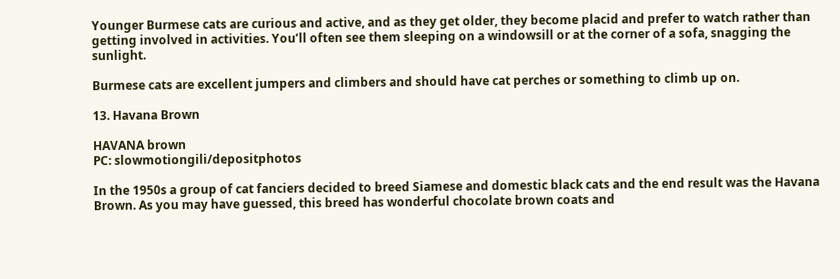Younger Burmese cats are curious and active, and as they get older, they become placid and prefer to watch rather than getting involved in activities. You’ll often see them sleeping on a windowsill or at the corner of a sofa, snagging the sunlight.

Burmese cats are excellent jumpers and climbers and should have cat perches or something to climb up on.

13. Havana Brown

HAVANA brown
PC: slowmotiongili/depositphotos

In the 1950s a group of cat fanciers decided to breed Siamese and domestic black cats and the end result was the Havana Brown. As you may have guessed, this breed has wonderful chocolate brown coats and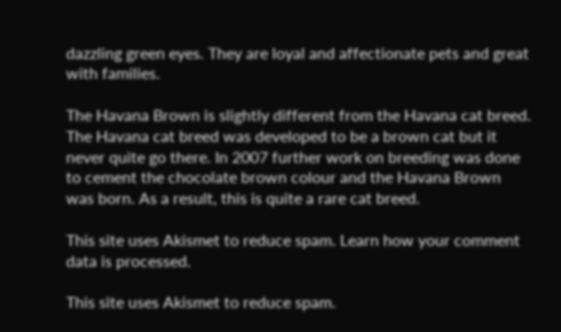dazzling green eyes. They are loyal and affectionate pets and great with families.

The Havana Brown is slightly different from the Havana cat breed. The Havana cat breed was developed to be a brown cat but it never quite go there. In 2007 further work on breeding was done to cement the chocolate brown colour and the Havana Brown was born. As a result, this is quite a rare cat breed.

This site uses Akismet to reduce spam. Learn how your comment data is processed.

This site uses Akismet to reduce spam.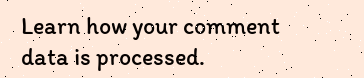Learn how your comment data is processed.